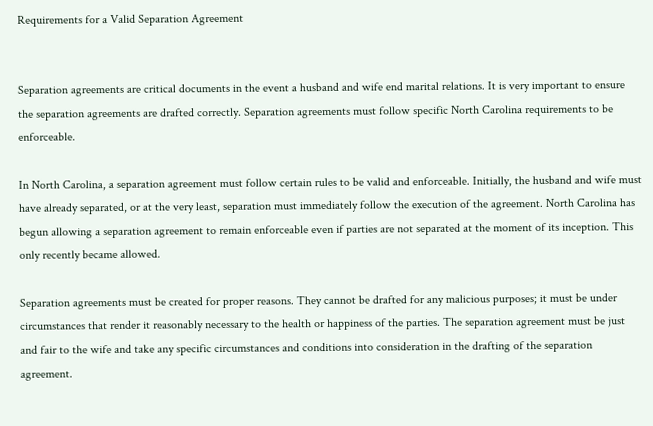Requirements for a Valid Separation Agreement


Separation agreements are critical documents in the event a husband and wife end marital relations. It is very important to ensure the separation agreements are drafted correctly. Separation agreements must follow specific North Carolina requirements to be enforceable.

In North Carolina, a separation agreement must follow certain rules to be valid and enforceable. Initially, the husband and wife must have already separated, or at the very least, separation must immediately follow the execution of the agreement. North Carolina has begun allowing a separation agreement to remain enforceable even if parties are not separated at the moment of its inception. This only recently became allowed.

Separation agreements must be created for proper reasons. They cannot be drafted for any malicious purposes; it must be under circumstances that render it reasonably necessary to the health or happiness of the parties. The separation agreement must be just and fair to the wife and take any specific circumstances and conditions into consideration in the drafting of the separation agreement.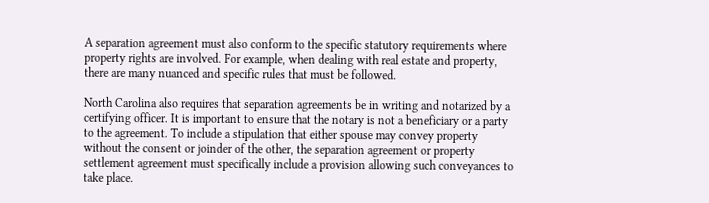A separation agreement must also conform to the specific statutory requirements where property rights are involved. For example, when dealing with real estate and property, there are many nuanced and specific rules that must be followed.

North Carolina also requires that separation agreements be in writing and notarized by a certifying officer. It is important to ensure that the notary is not a beneficiary or a party to the agreement. To include a stipulation that either spouse may convey property without the consent or joinder of the other, the separation agreement or property settlement agreement must specifically include a provision allowing such conveyances to take place.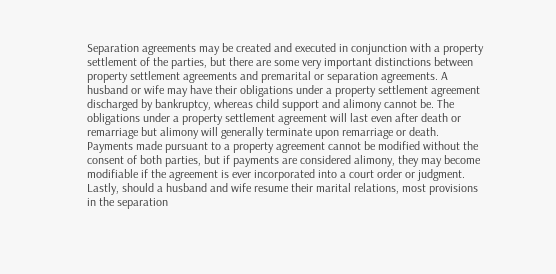Separation agreements may be created and executed in conjunction with a property settlement of the parties, but there are some very important distinctions between property settlement agreements and premarital or separation agreements. A husband or wife may have their obligations under a property settlement agreement discharged by bankruptcy, whereas child support and alimony cannot be. The obligations under a property settlement agreement will last even after death or remarriage but alimony will generally terminate upon remarriage or death. Payments made pursuant to a property agreement cannot be modified without the consent of both parties, but if payments are considered alimony, they may become modifiable if the agreement is ever incorporated into a court order or judgment. Lastly, should a husband and wife resume their marital relations, most provisions in the separation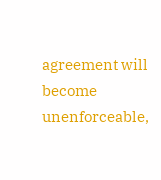agreement will become unenforceable,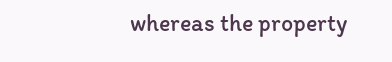whereas the property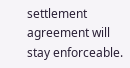settlement agreement will stay enforceable.